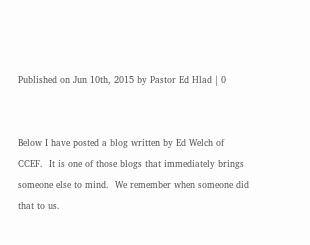Published on Jun 10th, 2015 by Pastor Ed Hlad | 0


Below I have posted a blog written by Ed Welch of CCEF.  It is one of those blogs that immediately brings someone else to mind.  We remember when someone did that to us.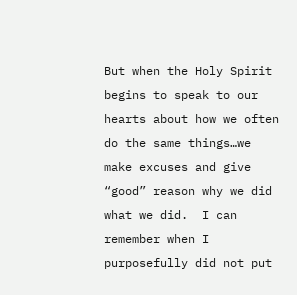But when the Holy Spirit begins to speak to our hearts about how we often do the same things…we make excuses and give “good” reason why we did what we did.  I can remember when I purposefully did not put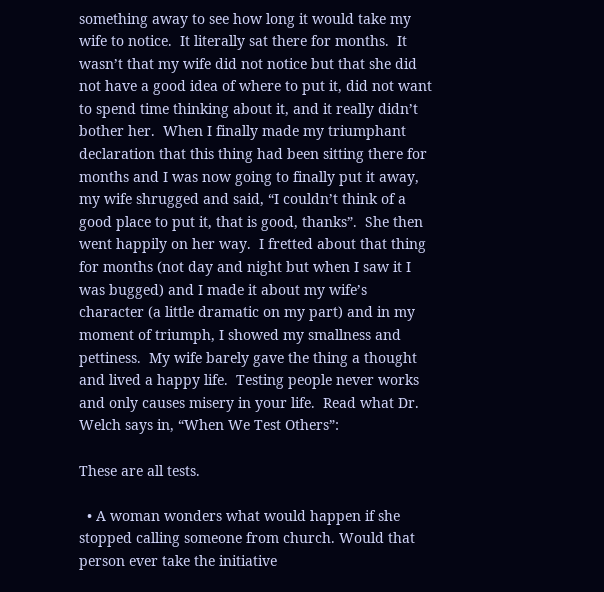something away to see how long it would take my wife to notice.  It literally sat there for months.  It wasn’t that my wife did not notice but that she did not have a good idea of where to put it, did not want to spend time thinking about it, and it really didn’t bother her.  When I finally made my triumphant declaration that this thing had been sitting there for months and I was now going to finally put it away, my wife shrugged and said, “I couldn’t think of a good place to put it, that is good, thanks”.  She then went happily on her way.  I fretted about that thing for months (not day and night but when I saw it I was bugged) and I made it about my wife’s character (a little dramatic on my part) and in my moment of triumph, I showed my smallness and pettiness.  My wife barely gave the thing a thought and lived a happy life.  Testing people never works and only causes misery in your life.  Read what Dr. Welch says in, “When We Test Others”:

These are all tests.

  • A woman wonders what would happen if she stopped calling someone from church. Would that person ever take the initiative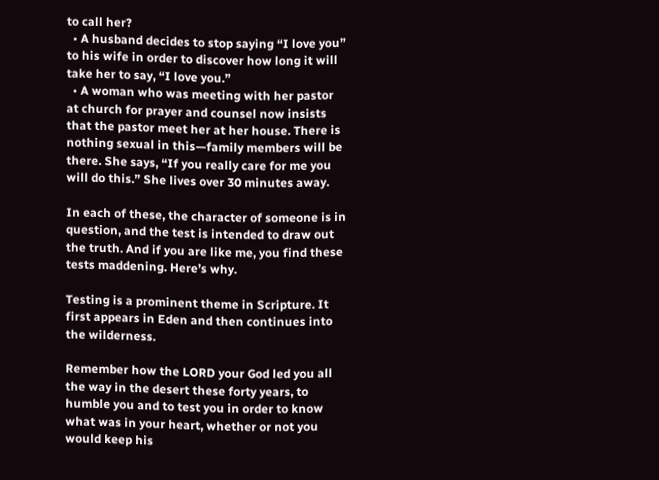to call her?
  • A husband decides to stop saying “I love you” to his wife in order to discover how long it will take her to say, “I love you.”
  • A woman who was meeting with her pastor at church for prayer and counsel now insists that the pastor meet her at her house. There is nothing sexual in this—family members will be there. She says, “If you really care for me you will do this.” She lives over 30 minutes away.

In each of these, the character of someone is in question, and the test is intended to draw out the truth. And if you are like me, you find these tests maddening. Here’s why.

Testing is a prominent theme in Scripture. It first appears in Eden and then continues into the wilderness.

Remember how the LORD your God led you all the way in the desert these forty years, to humble you and to test you in order to know what was in your heart, whether or not you would keep his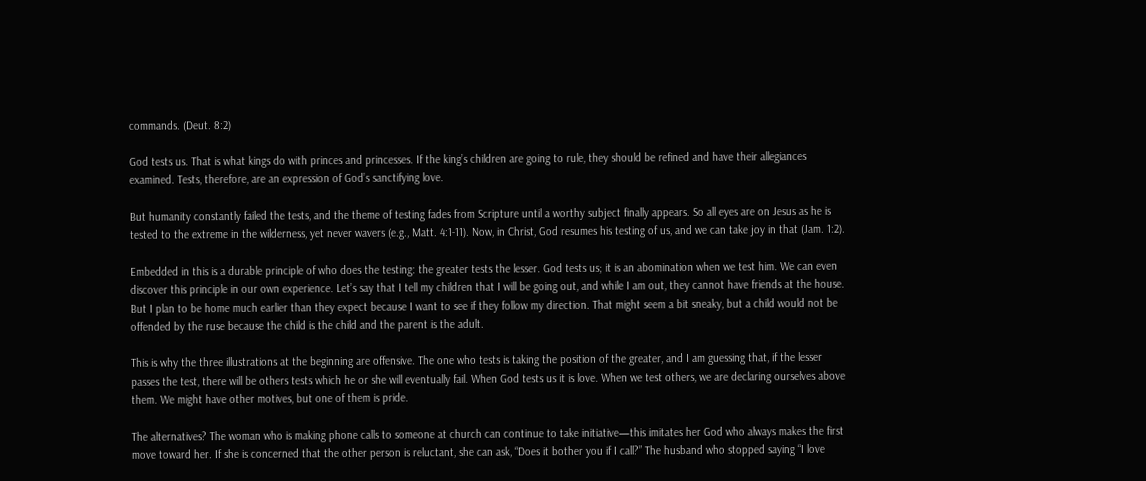commands. (Deut. 8:2)

God tests us. That is what kings do with princes and princesses. If the king’s children are going to rule, they should be refined and have their allegiances examined. Tests, therefore, are an expression of God’s sanctifying love.

But humanity constantly failed the tests, and the theme of testing fades from Scripture until a worthy subject finally appears. So all eyes are on Jesus as he is tested to the extreme in the wilderness, yet never wavers (e.g., Matt. 4:1-11). Now, in Christ, God resumes his testing of us, and we can take joy in that (Jam. 1:2).

Embedded in this is a durable principle of who does the testing: the greater tests the lesser. God tests us; it is an abomination when we test him. We can even discover this principle in our own experience. Let’s say that I tell my children that I will be going out, and while I am out, they cannot have friends at the house. But I plan to be home much earlier than they expect because I want to see if they follow my direction. That might seem a bit sneaky, but a child would not be offended by the ruse because the child is the child and the parent is the adult.

This is why the three illustrations at the beginning are offensive. The one who tests is taking the position of the greater, and I am guessing that, if the lesser passes the test, there will be others tests which he or she will eventually fail. When God tests us it is love. When we test others, we are declaring ourselves above them. We might have other motives, but one of them is pride.

The alternatives? The woman who is making phone calls to someone at church can continue to take initiative—this imitates her God who always makes the first move toward her. If she is concerned that the other person is reluctant, she can ask, “Does it bother you if I call?” The husband who stopped saying “I love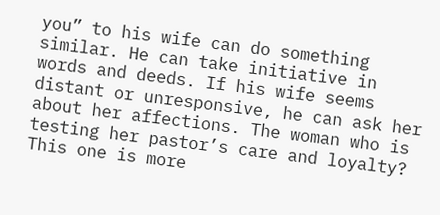you” to his wife can do something similar. He can take initiative in words and deeds. If his wife seems distant or unresponsive, he can ask her about her affections. The woman who is testing her pastor’s care and loyalty? This one is more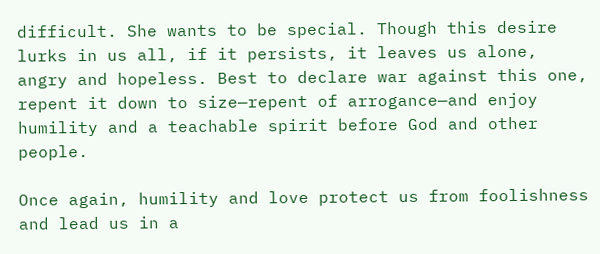difficult. She wants to be special. Though this desire lurks in us all, if it persists, it leaves us alone, angry and hopeless. Best to declare war against this one, repent it down to size—repent of arrogance—and enjoy humility and a teachable spirit before God and other people.

Once again, humility and love protect us from foolishness and lead us in a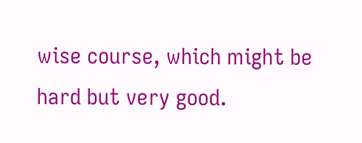wise course, which might be hard but very good.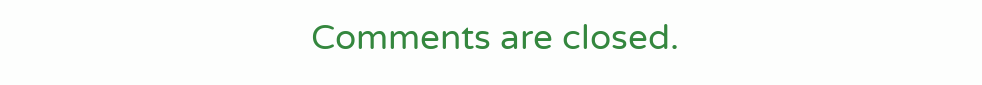Comments are closed.